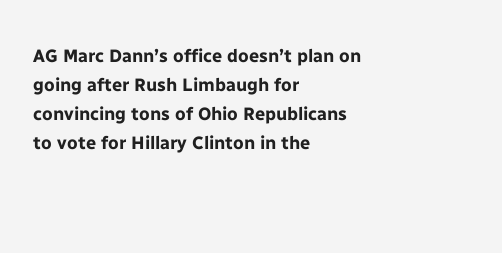AG Marc Dann’s office doesn’t plan on going after Rush Limbaugh for convincing tons of Ohio Republicans to vote for Hillary Clinton in the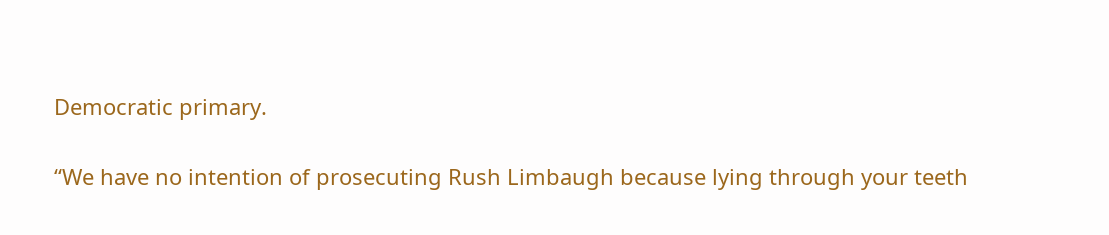Democratic primary.

“We have no intention of prosecuting Rush Limbaugh because lying through your teeth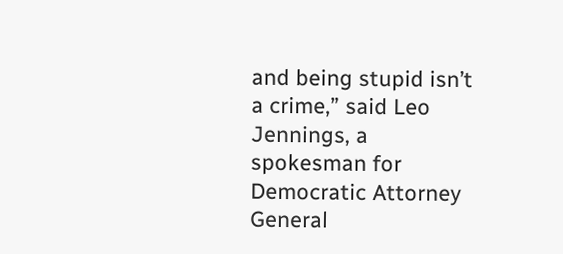and being stupid isn’t a crime,” said Leo Jennings, a spokesman for Democratic Attorney General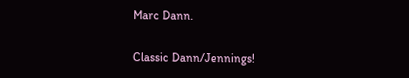Marc Dann.

Classic Dann/Jennings!